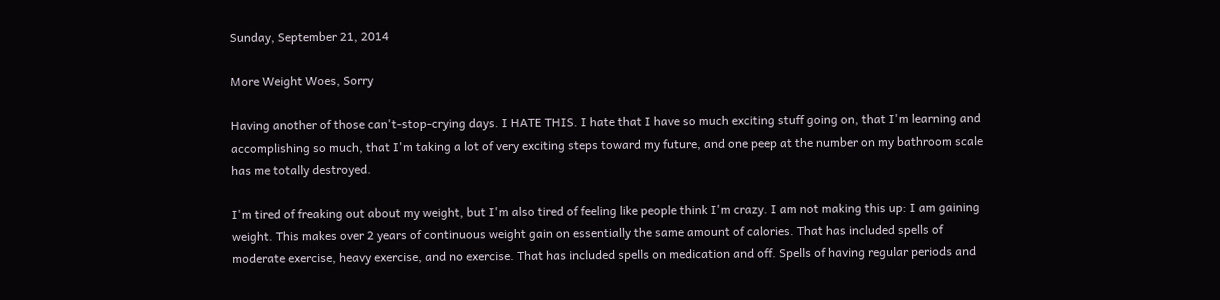Sunday, September 21, 2014

More Weight Woes, Sorry

Having another of those can't-stop-crying days. I HATE THIS. I hate that I have so much exciting stuff going on, that I'm learning and accomplishing so much, that I'm taking a lot of very exciting steps toward my future, and one peep at the number on my bathroom scale has me totally destroyed.

I'm tired of freaking out about my weight, but I'm also tired of feeling like people think I'm crazy. I am not making this up: I am gaining weight. This makes over 2 years of continuous weight gain on essentially the same amount of calories. That has included spells of moderate exercise, heavy exercise, and no exercise. That has included spells on medication and off. Spells of having regular periods and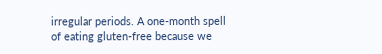irregular periods. A one-month spell of eating gluten-free because we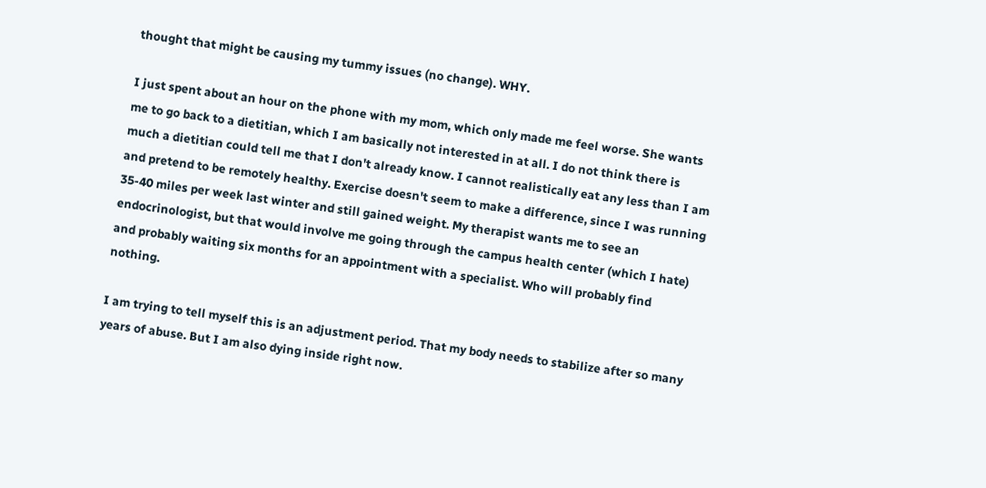thought that might be causing my tummy issues (no change). WHY.

I just spent about an hour on the phone with my mom, which only made me feel worse. She wants me to go back to a dietitian, which I am basically not interested in at all. I do not think there is much a dietitian could tell me that I don't already know. I cannot realistically eat any less than I am and pretend to be remotely healthy. Exercise doesn't seem to make a difference, since I was running 35-40 miles per week last winter and still gained weight. My therapist wants me to see an endocrinologist, but that would involve me going through the campus health center (which I hate) and probably waiting six months for an appointment with a specialist. Who will probably find nothing.

I am trying to tell myself this is an adjustment period. That my body needs to stabilize after so many years of abuse. But I am also dying inside right now.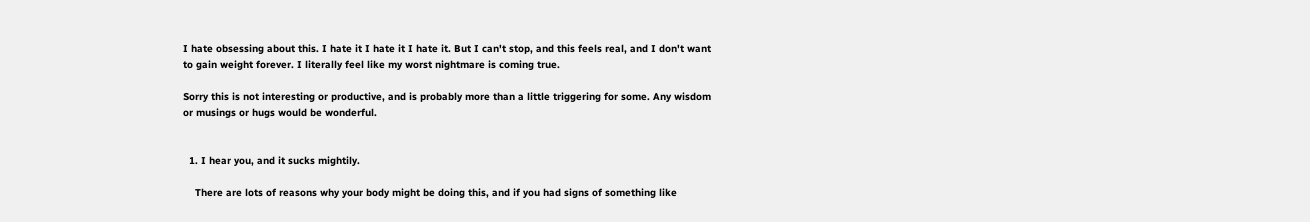I hate obsessing about this. I hate it I hate it I hate it. But I can't stop, and this feels real, and I don't want to gain weight forever. I literally feel like my worst nightmare is coming true.

Sorry this is not interesting or productive, and is probably more than a little triggering for some. Any wisdom or musings or hugs would be wonderful.


  1. I hear you, and it sucks mightily.

    There are lots of reasons why your body might be doing this, and if you had signs of something like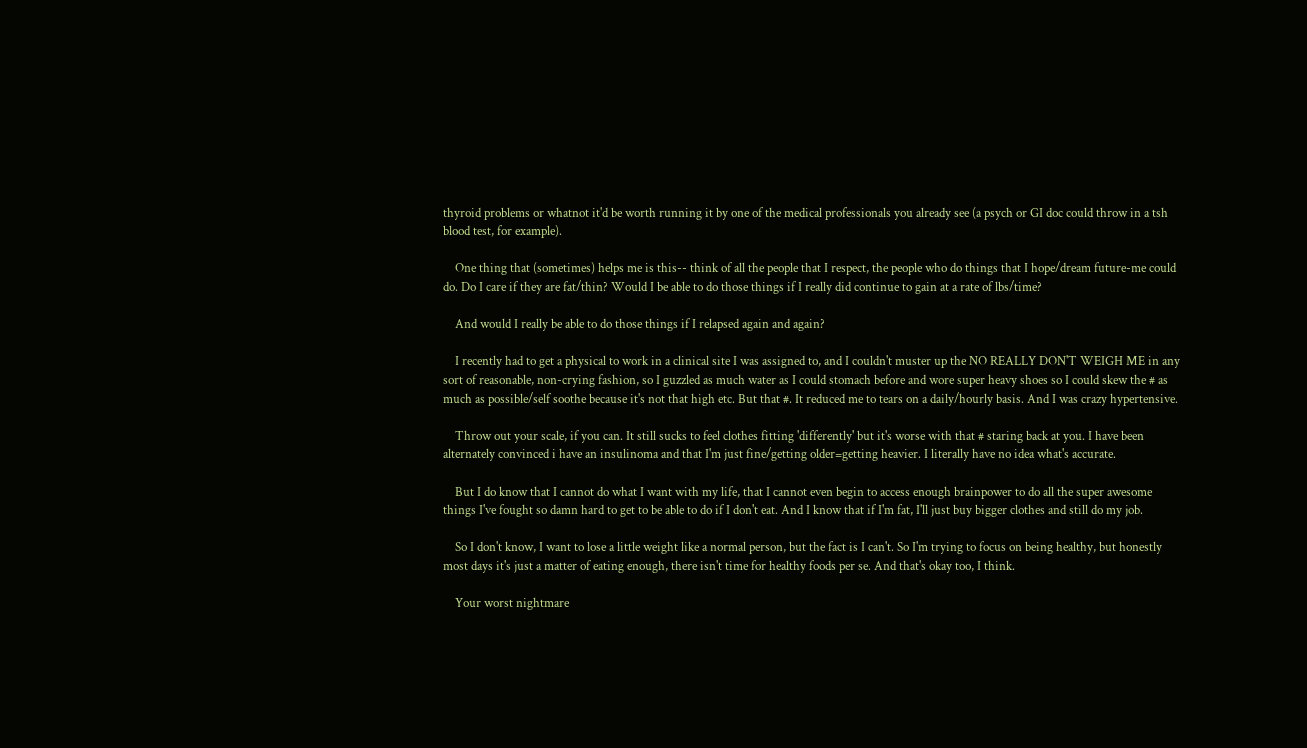thyroid problems or whatnot it'd be worth running it by one of the medical professionals you already see (a psych or GI doc could throw in a tsh blood test, for example).

    One thing that (sometimes) helps me is this-- think of all the people that I respect, the people who do things that I hope/dream future-me could do. Do I care if they are fat/thin? Would I be able to do those things if I really did continue to gain at a rate of lbs/time?

    And would I really be able to do those things if I relapsed again and again?

    I recently had to get a physical to work in a clinical site I was assigned to, and I couldn't muster up the NO REALLY DON'T WEIGH ME in any sort of reasonable, non-crying fashion, so I guzzled as much water as I could stomach before and wore super heavy shoes so I could skew the # as much as possible/self soothe because it's not that high etc. But that #. It reduced me to tears on a daily/hourly basis. And I was crazy hypertensive.

    Throw out your scale, if you can. It still sucks to feel clothes fitting 'differently' but it's worse with that # staring back at you. I have been alternately convinced i have an insulinoma and that I'm just fine/getting older=getting heavier. I literally have no idea what's accurate.

    But I do know that I cannot do what I want with my life, that I cannot even begin to access enough brainpower to do all the super awesome things I've fought so damn hard to get to be able to do if I don't eat. And I know that if I'm fat, I'll just buy bigger clothes and still do my job.

    So I don't know, I want to lose a little weight like a normal person, but the fact is I can't. So I'm trying to focus on being healthy, but honestly most days it's just a matter of eating enough, there isn't time for healthy foods per se. And that's okay too, I think.

    Your worst nightmare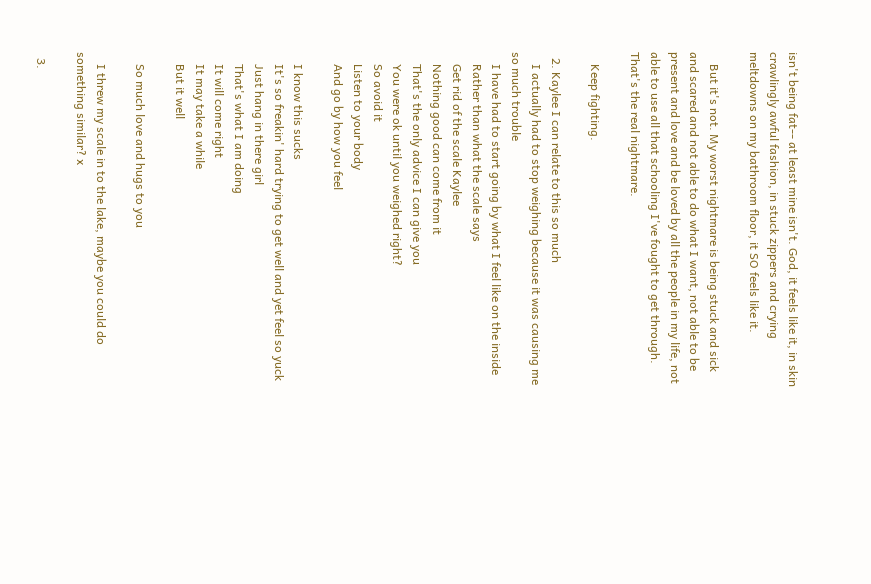isn't being fat-- at least mine isn't. God, it feels like it, in skin crawlingly awful fashion, in stuck zippers and crying meltdowns on my bathroom floor, it SO feels like it.

    But it's not. My worst nightmare is being stuck and sick and scared and not able to do what I want, not able to be present and love and be loved by all the people in my life, not able to use all that schooling I've fought to get through. That's the real nightmare.

    Keep fighting.

  2. Kaylee I can relate to this so much
    I actually had to stop weighing because it was causing me so much trouble
    I have had to start going by what I feel like on the inside
    Rather than what the scale says
    Get rid of the scale Kaylee
    Nothing good can come from it
    That's the only advice I can give you
    You were ok until you weighed right?
    So avoid it
    Listen to your body
    And go by how you feel

    I know this sucks
    It's so freakin' hard trying to get well and yet feel so yuck
    Just hang in there girl
    That's what I am doing
    It will come right
    It may take a while
    But it well

    So much love and hugs to you

    I threw my scale in to the lake, maybe you could do something similar? x

  3.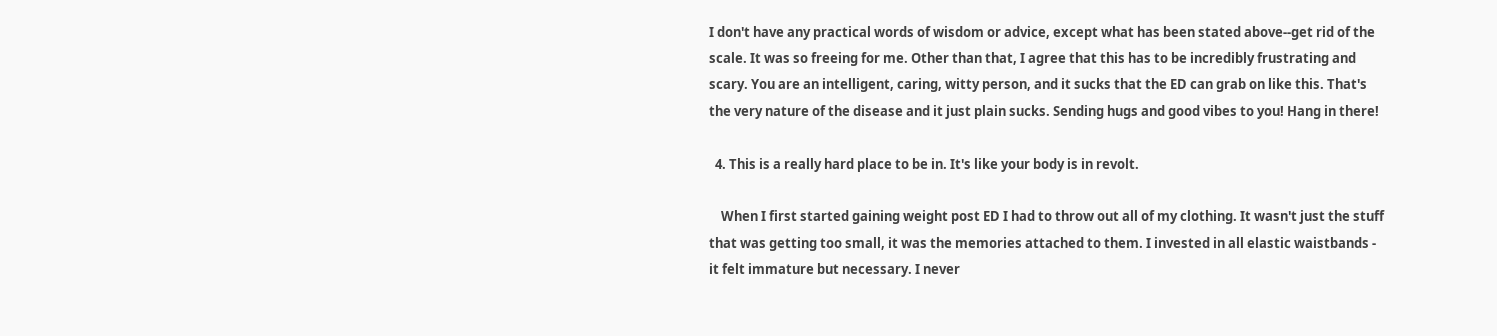I don't have any practical words of wisdom or advice, except what has been stated above--get rid of the scale. It was so freeing for me. Other than that, I agree that this has to be incredibly frustrating and scary. You are an intelligent, caring, witty person, and it sucks that the ED can grab on like this. That's the very nature of the disease and it just plain sucks. Sending hugs and good vibes to you! Hang in there!

  4. This is a really hard place to be in. It's like your body is in revolt.

    When I first started gaining weight post ED I had to throw out all of my clothing. It wasn't just the stuff that was getting too small, it was the memories attached to them. I invested in all elastic waistbands - it felt immature but necessary. I never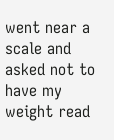went near a scale and asked not to have my weight read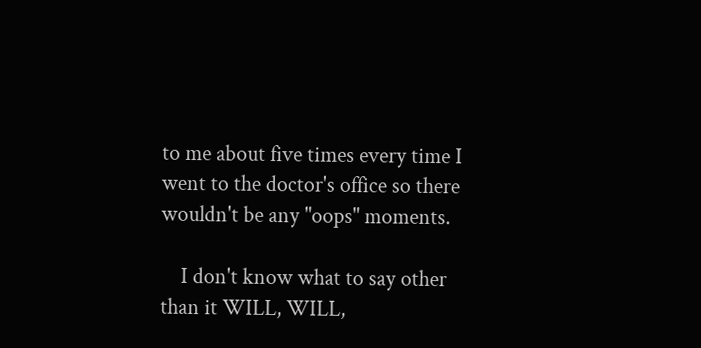to me about five times every time I went to the doctor's office so there wouldn't be any "oops" moments.

    I don't know what to say other than it WILL, WILL,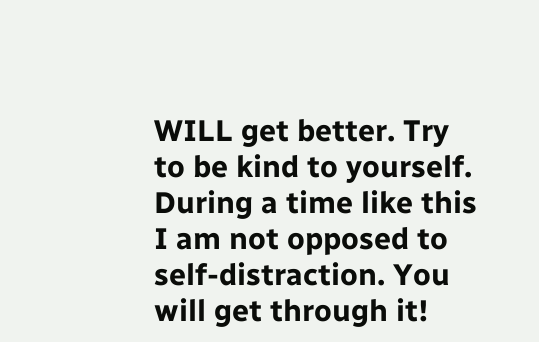WILL get better. Try to be kind to yourself. During a time like this I am not opposed to self-distraction. You will get through it!